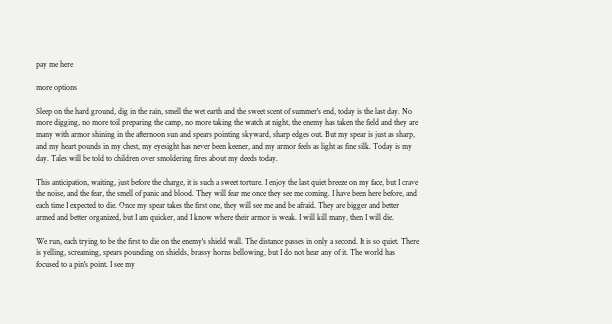pay me here

more options

Sleep on the hard ground, dig in the rain, smell the wet earth and the sweet scent of summer's end, today is the last day. No more digging, no more toil preparing the camp, no more taking the watch at night, the enemy has taken the field and they are many with armor shining in the afternoon sun and spears pointing skyward, sharp edges out. But my spear is just as sharp, and my heart pounds in my chest, my eyesight has never been keener, and my armor feels as light as fine silk. Today is my day. Tales will be told to children over smoldering fires about my deeds today.

This anticipation, waiting, just before the charge, it is such a sweet torture. I enjoy the last quiet breeze on my face, but I crave the noise, and the fear, the smell of panic and blood. They will fear me once they see me coming. I have been here before, and each time I expected to die. Once my spear takes the first one, they will see me and be afraid. They are bigger and better armed and better organized, but I am quicker, and I know where their armor is weak. I will kill many, then I will die.

We run, each trying to be the first to die on the enemy's shield wall. The distance passes in only a second. It is so quiet. There is yelling, screaming, spears pounding on shields, brassy horns bellowing, but I do not hear any of it. The world has focused to a pin's point. I see my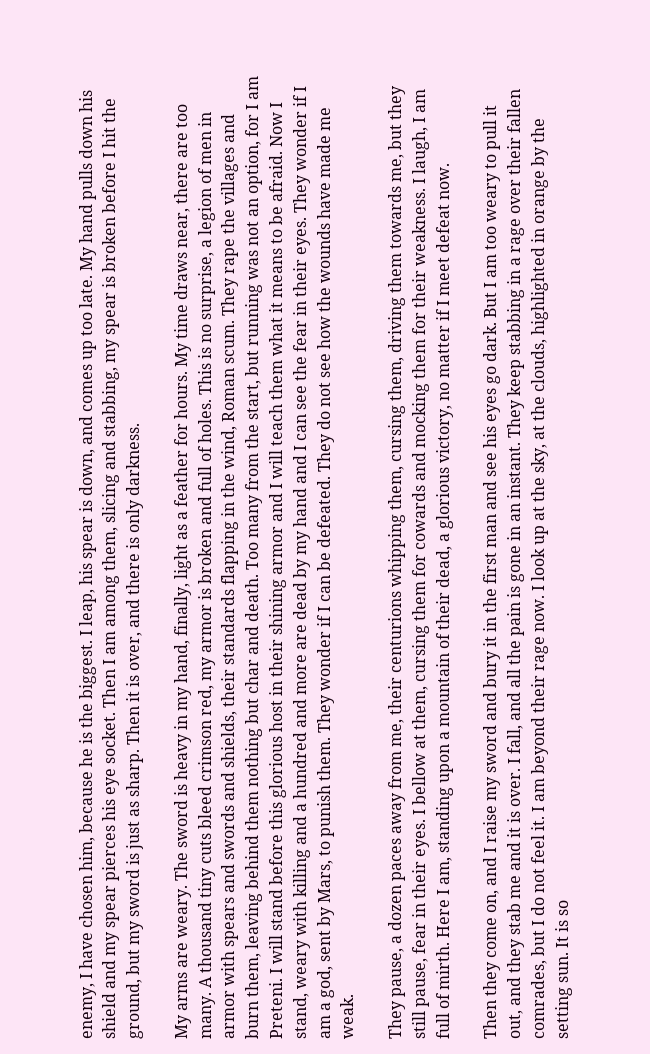enemy, I have chosen him, because he is the biggest. I leap, his spear is down, and comes up too late. My hand pulls down his shield and my spear pierces his eye socket. Then I am among them, slicing and stabbing, my spear is broken before I hit the ground, but my sword is just as sharp. Then it is over, and there is only darkness.

My arms are weary. The sword is heavy in my hand, finally, light as a feather for hours. My time draws near, there are too many. A thousand tiny cuts bleed crimson red, my armor is broken and full of holes. This is no surprise, a legion of men in armor with spears and swords and shields, their standards flapping in the wind, Roman scum. They rape the villages and burn them, leaving behind them nothing but char and death. Too many from the start, but running was not an option, for I am Preteni. I will stand before this glorious host in their shining armor and I will teach them what it means to be afraid. Now I stand, weary with killing and a hundred and more are dead by my hand and I can see the fear in their eyes. They wonder if I am a god, sent by Mars, to punish them. They wonder if I can be defeated. They do not see how the wounds have made me weak.

They pause, a dozen paces away from me, their centurions whipping them, cursing them, driving them towards me, but they still pause, fear in their eyes. I bellow at them, cursing them for cowards and mocking them for their weakness. I laugh, I am full of mirth. Here I am, standing upon a mountain of their dead, a glorious victory, no matter if I meet defeat now.

Then they come on, and I raise my sword and bury it in the first man and see his eyes go dark. But I am too weary to pull it out, and they stab me and it is over. I fall, and all the pain is gone in an instant. They keep stabbing in a rage over their fallen comrades, but I do not feel it. I am beyond their rage now. I look up at the sky, at the clouds, highlighted in orange by the setting sun. It is so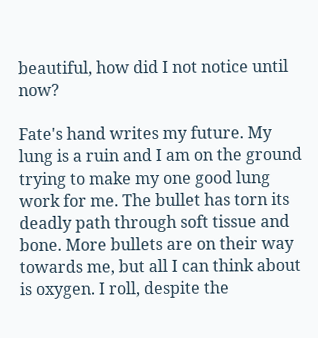beautiful, how did I not notice until now?

Fate's hand writes my future. My lung is a ruin and I am on the ground trying to make my one good lung work for me. The bullet has torn its deadly path through soft tissue and bone. More bullets are on their way towards me, but all I can think about is oxygen. I roll, despite the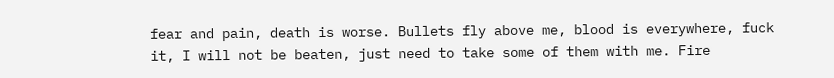fear and pain, death is worse. Bullets fly above me, blood is everywhere, fuck it, I will not be beaten, just need to take some of them with me. Fire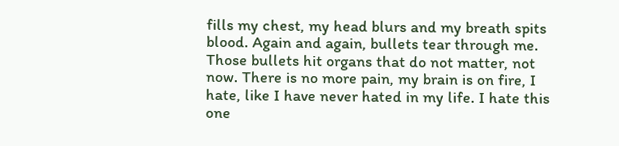fills my chest, my head blurs and my breath spits blood. Again and again, bullets tear through me. Those bullets hit organs that do not matter, not now. There is no more pain, my brain is on fire, I hate, like I have never hated in my life. I hate this one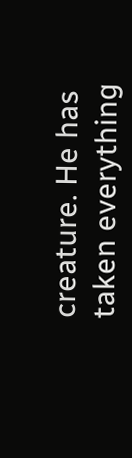creature. He has taken everything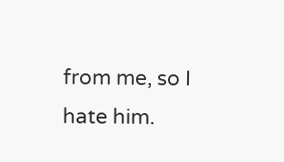from me, so I hate him.